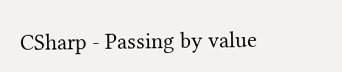CSharp - Passing by value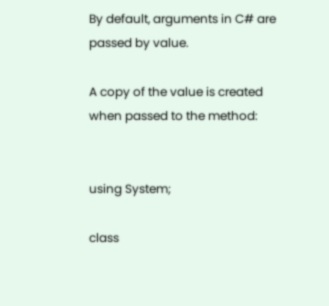By default, arguments in C# are passed by value.

A copy of the value is created when passed to the method:


using System;

class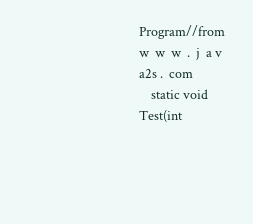Program//from   w  w  w  .  j  a v a2s .  com
    static void Test(int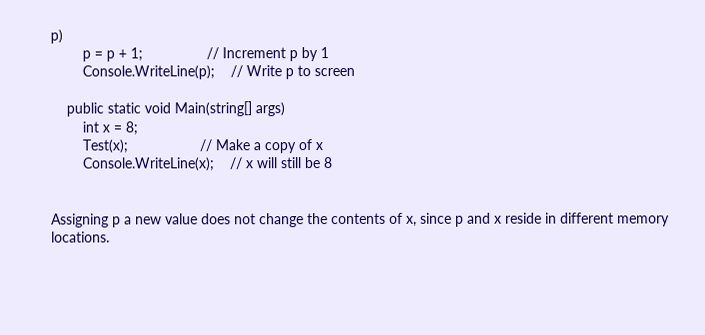p)
        p = p + 1;                // Increment p by 1
        Console.WriteLine(p);    // Write p to screen

    public static void Main(string[] args)
        int x = 8;
        Test(x);                  // Make a copy of x
        Console.WriteLine(x);    // x will still be 8


Assigning p a new value does not change the contents of x, since p and x reside in different memory locations.